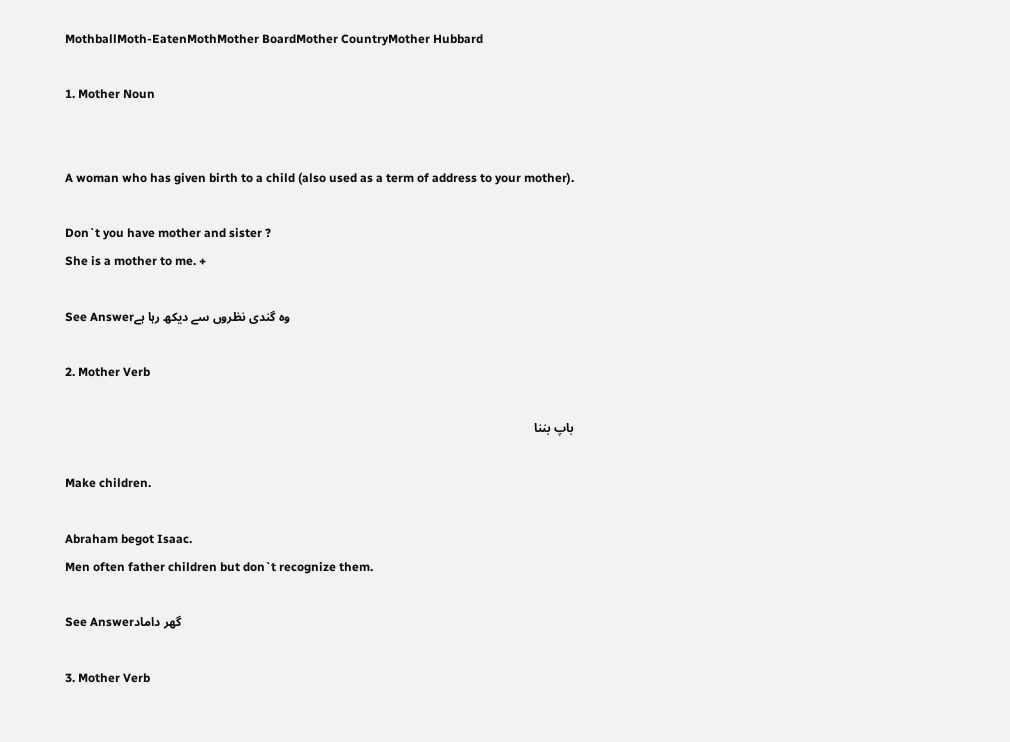MothballMoth-EatenMothMother BoardMother CountryMother Hubbard

1. Mother Noun


A woman who has given birth to a child (also used as a term of address to your mother).

Don`t you have mother and sister ?
She is a mother to me. +

See Answerوہ گندی نظروں سے دیکھ رہا ہے

2. Mother Verb

باپ بننا

Make children.

Abraham begot Isaac.
Men often father children but don`t recognize them.

See Answerگھر داماد

3. Mother Verb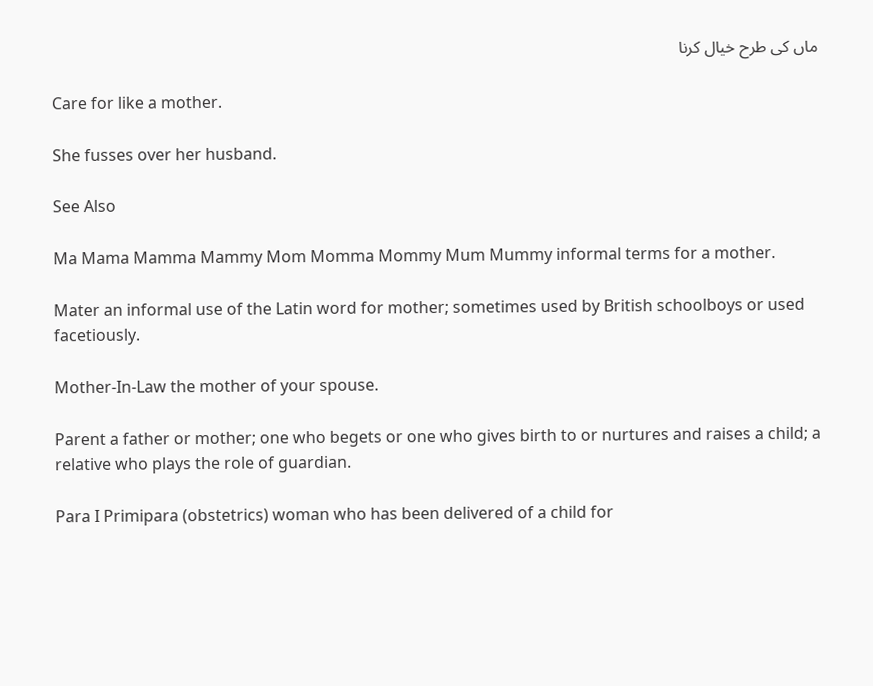ماں کی طرح خیال کرنا

Care for like a mother.

She fusses over her husband.

See Also

Ma Mama Mamma Mammy Mom Momma Mommy Mum Mummy informal terms for a mother.

Mater an informal use of the Latin word for mother; sometimes used by British schoolboys or used facetiously.

Mother-In-Law the mother of your spouse.

Parent a father or mother; one who begets or one who gives birth to or nurtures and raises a child; a relative who plays the role of guardian.

Para I Primipara (obstetrics) woman who has been delivered of a child for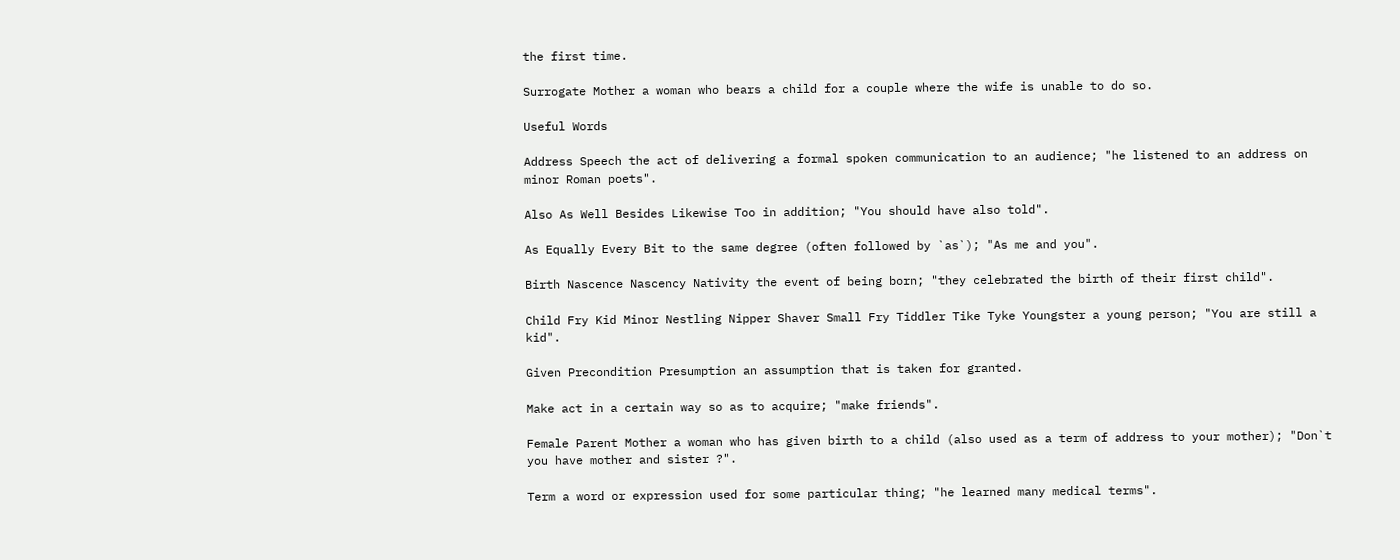the first time.

Surrogate Mother a woman who bears a child for a couple where the wife is unable to do so.

Useful Words

Address Speech the act of delivering a formal spoken communication to an audience; "he listened to an address on minor Roman poets".

Also As Well Besides Likewise Too in addition; "You should have also told".

As Equally Every Bit to the same degree (often followed by `as`); "As me and you".

Birth Nascence Nascency Nativity the event of being born; "they celebrated the birth of their first child".

Child Fry Kid Minor Nestling Nipper Shaver Small Fry Tiddler Tike Tyke Youngster a young person; "You are still a kid".

Given Precondition Presumption an assumption that is taken for granted.

Make act in a certain way so as to acquire; "make friends".

Female Parent Mother a woman who has given birth to a child (also used as a term of address to your mother); "Don`t you have mother and sister ?".

Term a word or expression used for some particular thing; "he learned many medical terms".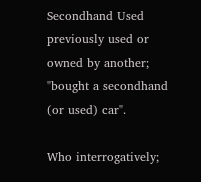Secondhand Used previously used or owned by another; "bought a secondhand (or used) car".

Who interrogatively;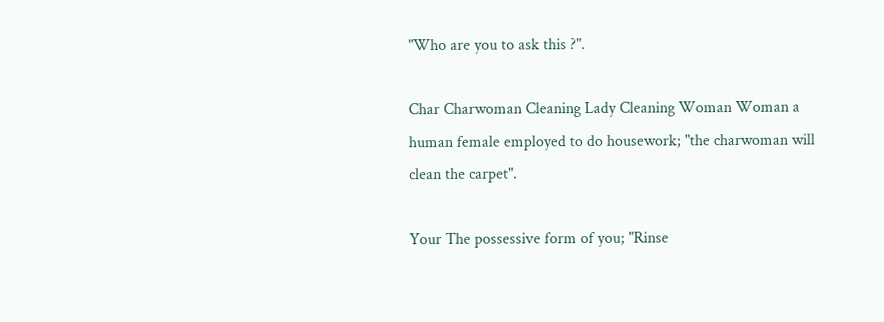"Who are you to ask this ?".

Char Charwoman Cleaning Lady Cleaning Woman Woman a human female employed to do housework; "the charwoman will clean the carpet".

Your The possessive form of you; "Rinse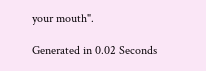your mouth".

Generated in 0.02 Seconds